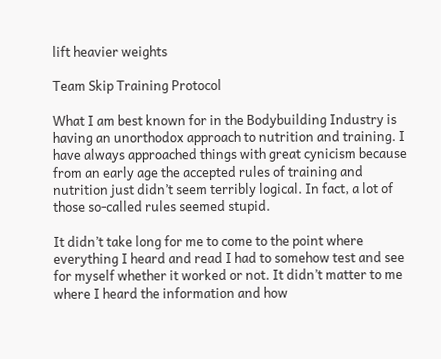lift heavier weights

Team Skip Training Protocol

What I am best known for in the Bodybuilding Industry is having an unorthodox approach to nutrition and training. I have always approached things with great cynicism because from an early age the accepted rules of training and nutrition just didn’t seem terribly logical. In fact, a lot of those so-called rules seemed stupid.

It didn’t take long for me to come to the point where everything I heard and read I had to somehow test and see for myself whether it worked or not. It didn’t matter to me where I heard the information and how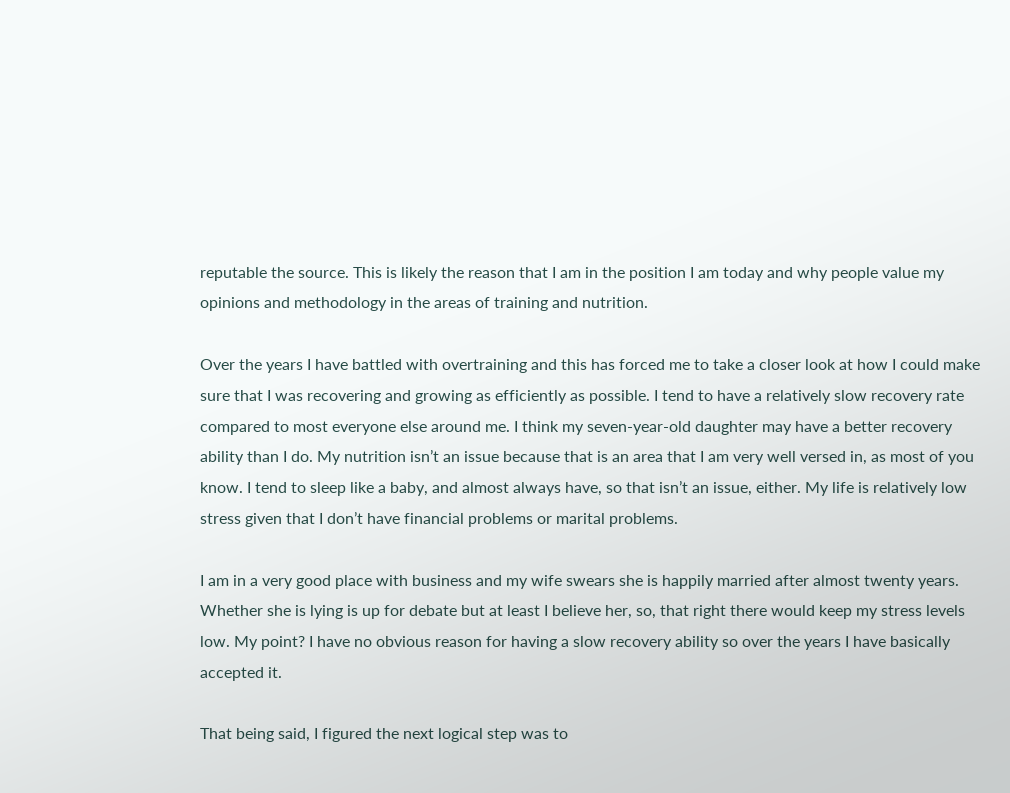reputable the source. This is likely the reason that I am in the position I am today and why people value my opinions and methodology in the areas of training and nutrition.

Over the years I have battled with overtraining and this has forced me to take a closer look at how I could make sure that I was recovering and growing as efficiently as possible. I tend to have a relatively slow recovery rate compared to most everyone else around me. I think my seven-year-old daughter may have a better recovery ability than I do. My nutrition isn’t an issue because that is an area that I am very well versed in, as most of you know. I tend to sleep like a baby, and almost always have, so that isn’t an issue, either. My life is relatively low stress given that I don’t have financial problems or marital problems.

I am in a very good place with business and my wife swears she is happily married after almost twenty years. Whether she is lying is up for debate but at least I believe her, so, that right there would keep my stress levels low. My point? I have no obvious reason for having a slow recovery ability so over the years I have basically accepted it.

That being said, I figured the next logical step was to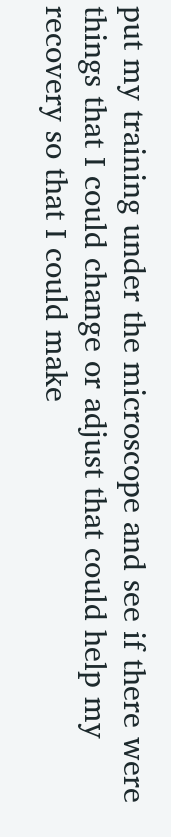put my training under the microscope and see if there were things that I could change or adjust that could help my recovery so that I could make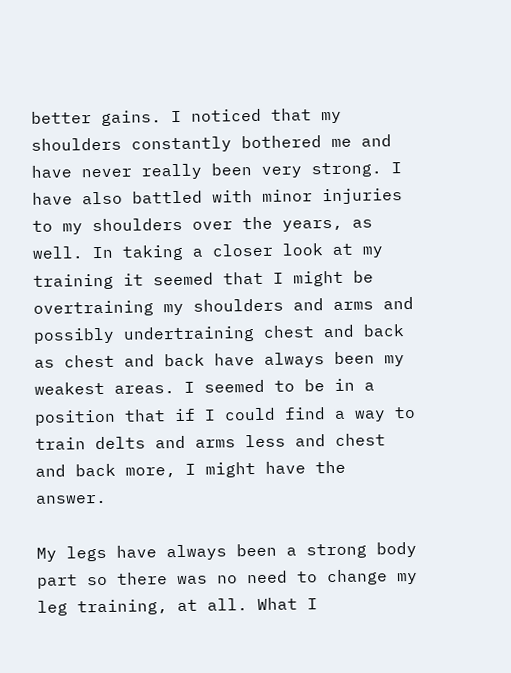better gains. I noticed that my shoulders constantly bothered me and have never really been very strong. I have also battled with minor injuries to my shoulders over the years, as well. In taking a closer look at my training it seemed that I might be overtraining my shoulders and arms and possibly undertraining chest and back as chest and back have always been my weakest areas. I seemed to be in a position that if I could find a way to train delts and arms less and chest and back more, I might have the answer.

My legs have always been a strong body part so there was no need to change my leg training, at all. What I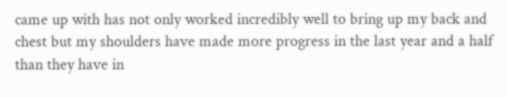came up with has not only worked incredibly well to bring up my back and chest but my shoulders have made more progress in the last year and a half than they have in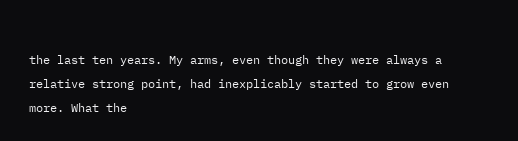the last ten years. My arms, even though they were always a relative strong point, had inexplicably started to grow even more. What the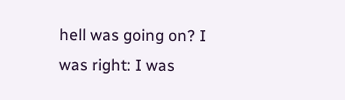hell was going on? I was right: I was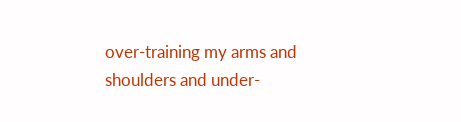over-training my arms and shoulders and under-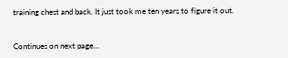training chest and back. It just took me ten years to figure it out.


Continues on next page…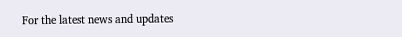For the latest news and updates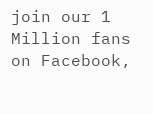join our 1 Million fans on Facebook,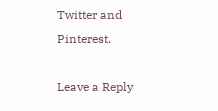Twitter and Pinterest.

Leave a Reply